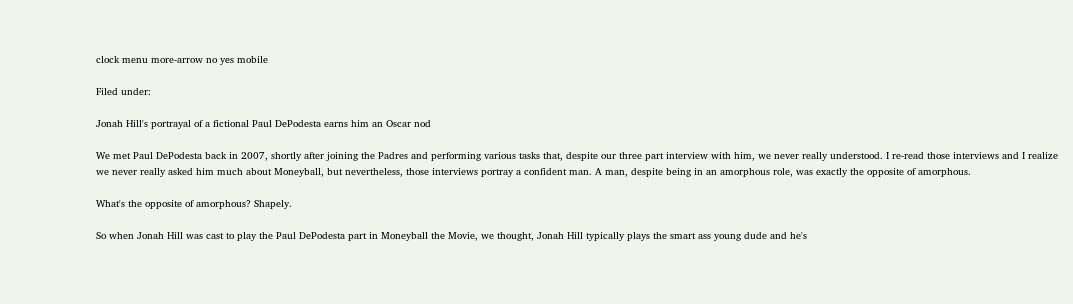clock menu more-arrow no yes mobile

Filed under:

Jonah Hill's portrayal of a fictional Paul DePodesta earns him an Oscar nod

We met Paul DePodesta back in 2007, shortly after joining the Padres and performing various tasks that, despite our three part interview with him, we never really understood. I re-read those interviews and I realize we never really asked him much about Moneyball, but nevertheless, those interviews portray a confident man. A man, despite being in an amorphous role, was exactly the opposite of amorphous.

What's the opposite of amorphous? Shapely.

So when Jonah Hill was cast to play the Paul DePodesta part in Moneyball the Movie, we thought, Jonah Hill typically plays the smart ass young dude and he's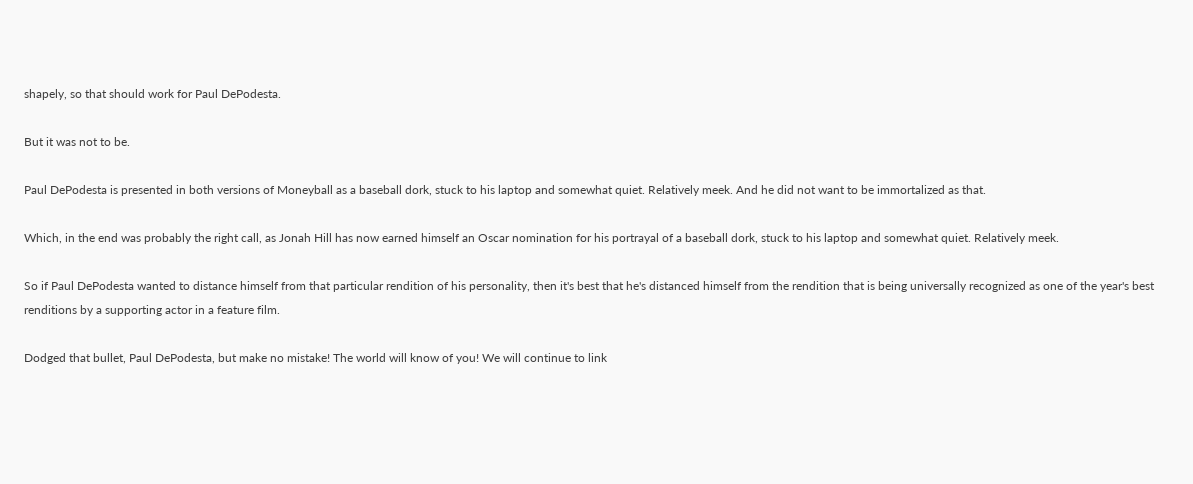shapely, so that should work for Paul DePodesta.

But it was not to be.

Paul DePodesta is presented in both versions of Moneyball as a baseball dork, stuck to his laptop and somewhat quiet. Relatively meek. And he did not want to be immortalized as that.

Which, in the end was probably the right call, as Jonah Hill has now earned himself an Oscar nomination for his portrayal of a baseball dork, stuck to his laptop and somewhat quiet. Relatively meek.

So if Paul DePodesta wanted to distance himself from that particular rendition of his personality, then it's best that he's distanced himself from the rendition that is being universally recognized as one of the year's best renditions by a supporting actor in a feature film.

Dodged that bullet, Paul DePodesta, but make no mistake! The world will know of you! We will continue to link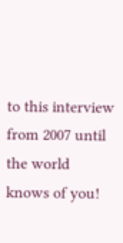to this interview from 2007 until the world knows of you!